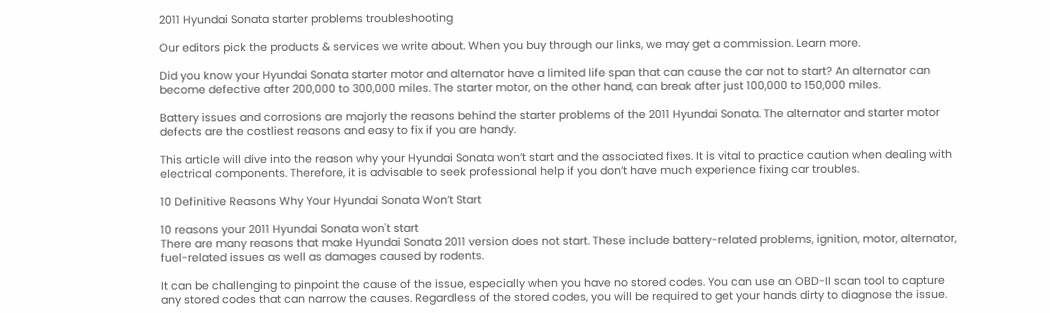2011 Hyundai Sonata starter problems troubleshooting

Our editors pick the products & services we write about. When you buy through our links, we may get a commission. Learn more.

Did you know your Hyundai Sonata starter motor and alternator have a limited life span that can cause the car not to start? An alternator can become defective after 200,000 to 300,000 miles. The starter motor, on the other hand, can break after just 100,000 to 150,000 miles.

Battery issues and corrosions are majorly the reasons behind the starter problems of the 2011 Hyundai Sonata. The alternator and starter motor defects are the costliest reasons and easy to fix if you are handy.

This article will dive into the reason why your Hyundai Sonata won’t start and the associated fixes. It is vital to practice caution when dealing with electrical components. Therefore, it is advisable to seek professional help if you don’t have much experience fixing car troubles.

10 Definitive Reasons Why Your Hyundai Sonata Won’t Start

10 reasons your 2011 Hyundai Sonata won't start
There are many reasons that make Hyundai Sonata 2011 version does not start. These include battery-related problems, ignition, motor, alternator, fuel-related issues as well as damages caused by rodents.

It can be challenging to pinpoint the cause of the issue, especially when you have no stored codes. You can use an OBD-II scan tool to capture any stored codes that can narrow the causes. Regardless of the stored codes, you will be required to get your hands dirty to diagnose the issue.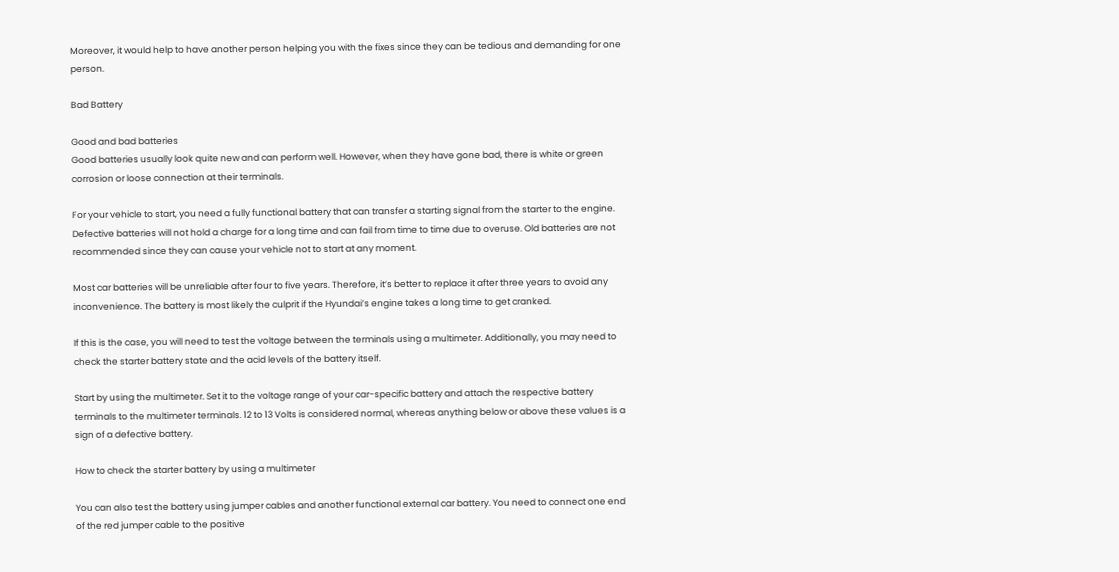Moreover, it would help to have another person helping you with the fixes since they can be tedious and demanding for one person.

Bad Battery

Good and bad batteries
Good batteries usually look quite new and can perform well. However, when they have gone bad, there is white or green corrosion or loose connection at their terminals.

For your vehicle to start, you need a fully functional battery that can transfer a starting signal from the starter to the engine. Defective batteries will not hold a charge for a long time and can fail from time to time due to overuse. Old batteries are not recommended since they can cause your vehicle not to start at any moment.

Most car batteries will be unreliable after four to five years. Therefore, it’s better to replace it after three years to avoid any inconvenience. The battery is most likely the culprit if the Hyundai’s engine takes a long time to get cranked.

If this is the case, you will need to test the voltage between the terminals using a multimeter. Additionally, you may need to check the starter battery state and the acid levels of the battery itself.

Start by using the multimeter. Set it to the voltage range of your car-specific battery and attach the respective battery terminals to the multimeter terminals. 12 to 13 Volts is considered normal, whereas anything below or above these values is a sign of a defective battery.

How to check the starter battery by using a multimeter

You can also test the battery using jumper cables and another functional external car battery. You need to connect one end of the red jumper cable to the positive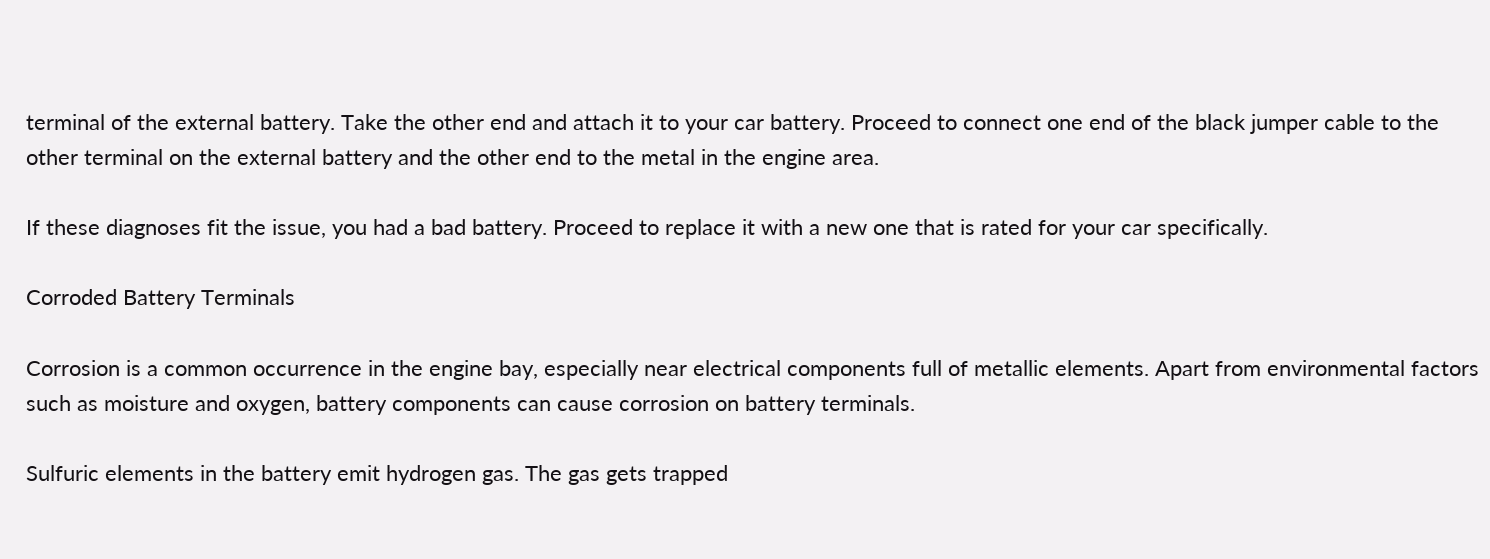terminal of the external battery. Take the other end and attach it to your car battery. Proceed to connect one end of the black jumper cable to the other terminal on the external battery and the other end to the metal in the engine area.

If these diagnoses fit the issue, you had a bad battery. Proceed to replace it with a new one that is rated for your car specifically.

Corroded Battery Terminals

Corrosion is a common occurrence in the engine bay, especially near electrical components full of metallic elements. Apart from environmental factors such as moisture and oxygen, battery components can cause corrosion on battery terminals.

Sulfuric elements in the battery emit hydrogen gas. The gas gets trapped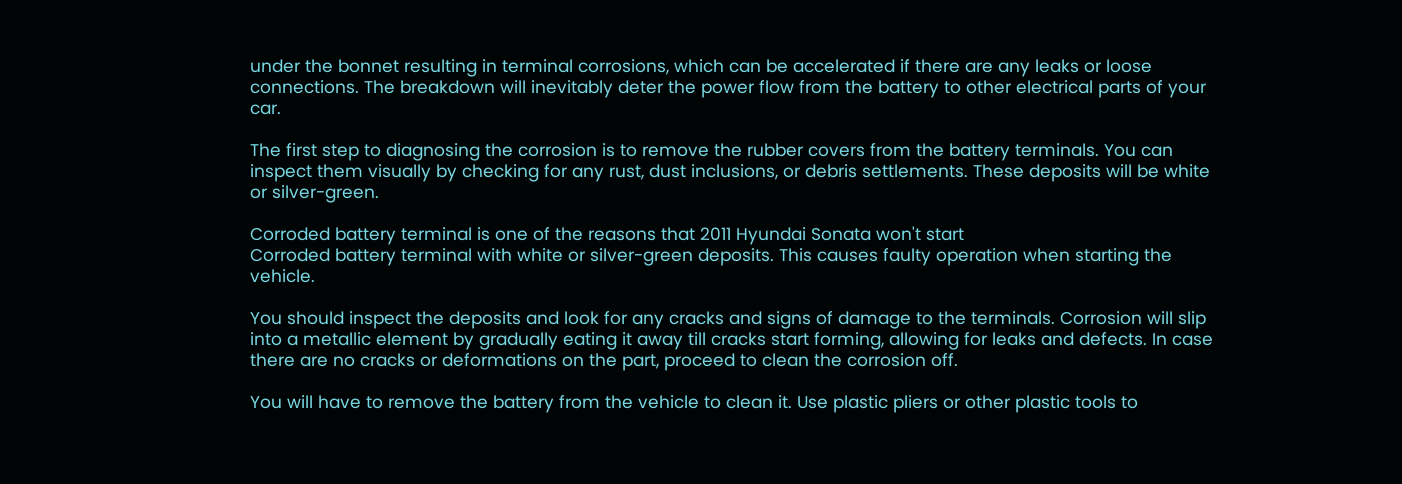under the bonnet resulting in terminal corrosions, which can be accelerated if there are any leaks or loose connections. The breakdown will inevitably deter the power flow from the battery to other electrical parts of your car.

The first step to diagnosing the corrosion is to remove the rubber covers from the battery terminals. You can inspect them visually by checking for any rust, dust inclusions, or debris settlements. These deposits will be white or silver-green.

Corroded battery terminal is one of the reasons that 2011 Hyundai Sonata won't start
Corroded battery terminal with white or silver-green deposits. This causes faulty operation when starting the vehicle.

You should inspect the deposits and look for any cracks and signs of damage to the terminals. Corrosion will slip into a metallic element by gradually eating it away till cracks start forming, allowing for leaks and defects. In case there are no cracks or deformations on the part, proceed to clean the corrosion off.

You will have to remove the battery from the vehicle to clean it. Use plastic pliers or other plastic tools to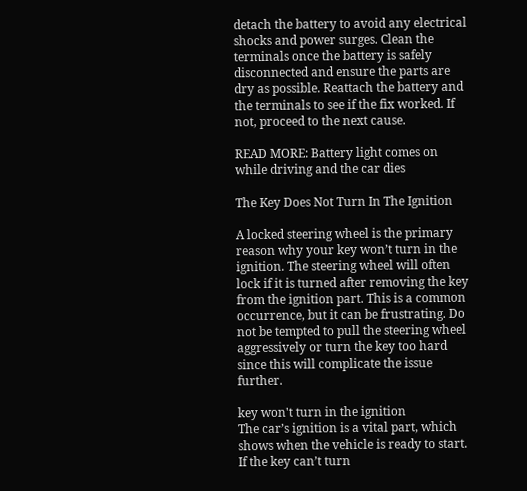detach the battery to avoid any electrical shocks and power surges. Clean the terminals once the battery is safely disconnected and ensure the parts are dry as possible. Reattach the battery and the terminals to see if the fix worked. If not, proceed to the next cause.

READ MORE: Battery light comes on while driving and the car dies

The Key Does Not Turn In The Ignition

A locked steering wheel is the primary reason why your key won’t turn in the ignition. The steering wheel will often lock if it is turned after removing the key from the ignition part. This is a common occurrence, but it can be frustrating. Do not be tempted to pull the steering wheel aggressively or turn the key too hard since this will complicate the issue further.

key won't turn in the ignition
The car’s ignition is a vital part, which shows when the vehicle is ready to start. If the key can’t turn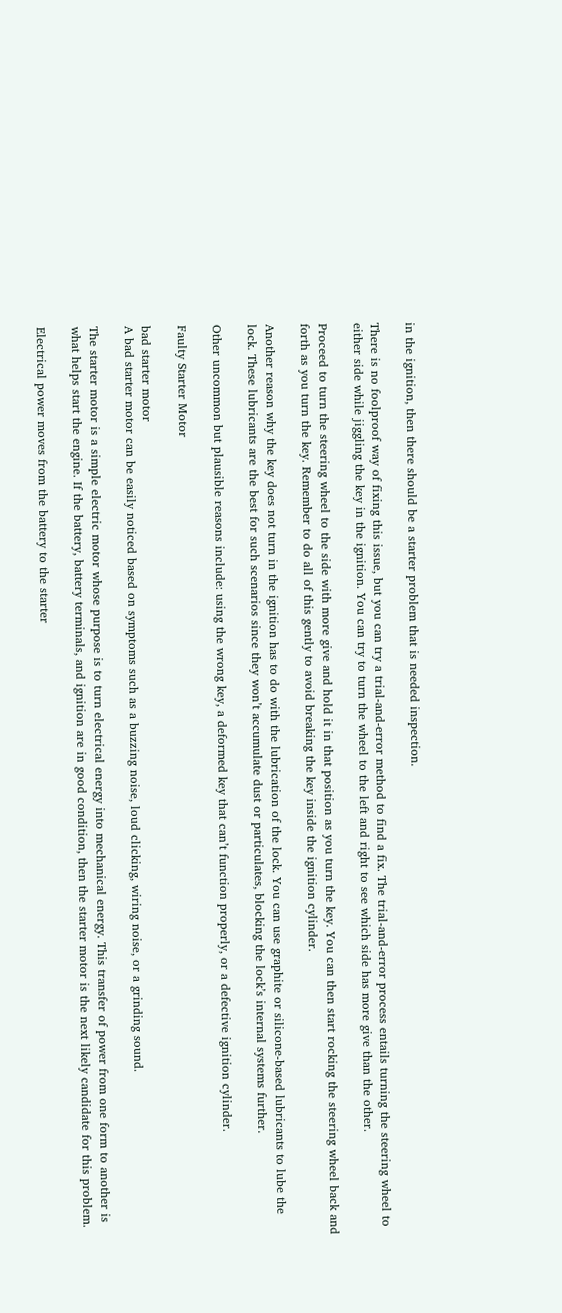in the ignition, then there should be a starter problem that is needed inspection.

There is no foolproof way of fixing this issue, but you can try a trial-and-error method to find a fix. The trial-and-error process entails turning the steering wheel to either side while jiggling the key in the ignition. You can try to turn the wheel to the left and right to see which side has more give than the other.

Proceed to turn the steering wheel to the side with more give and hold it in that position as you turn the key. You can then start rocking the steering wheel back and forth as you turn the key. Remember to do all of this gently to avoid breaking the key inside the ignition cylinder.

Another reason why the key does not turn in the ignition has to do with the lubrication of the lock. You can use graphite or silicone-based lubricants to lube the lock. These lubricants are the best for such scenarios since they won’t accumulate dust or particulates, blocking the lock’s internal systems further.

Other uncommon but plausible reasons include: using the wrong key, a deformed key that can’t function properly, or a defective ignition cylinder.

Faulty Starter Motor

bad starter motor
A bad starter motor can be easily noticed based on symptoms such as a buzzing noise, loud clicking, wiring noise, or a grinding sound.

The starter motor is a simple electric motor whose purpose is to turn electrical energy into mechanical energy. This transfer of power from one form to another is what helps start the engine. If the battery, battery terminals, and ignition are in good condition, then the starter motor is the next likely candidate for this problem.

Electrical power moves from the battery to the starter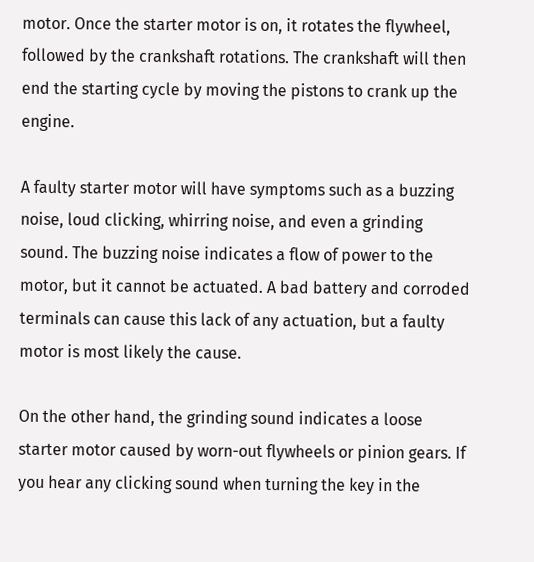motor. Once the starter motor is on, it rotates the flywheel, followed by the crankshaft rotations. The crankshaft will then end the starting cycle by moving the pistons to crank up the engine.

A faulty starter motor will have symptoms such as a buzzing noise, loud clicking, whirring noise, and even a grinding sound. The buzzing noise indicates a flow of power to the motor, but it cannot be actuated. A bad battery and corroded terminals can cause this lack of any actuation, but a faulty motor is most likely the cause.

On the other hand, the grinding sound indicates a loose starter motor caused by worn-out flywheels or pinion gears. If you hear any clicking sound when turning the key in the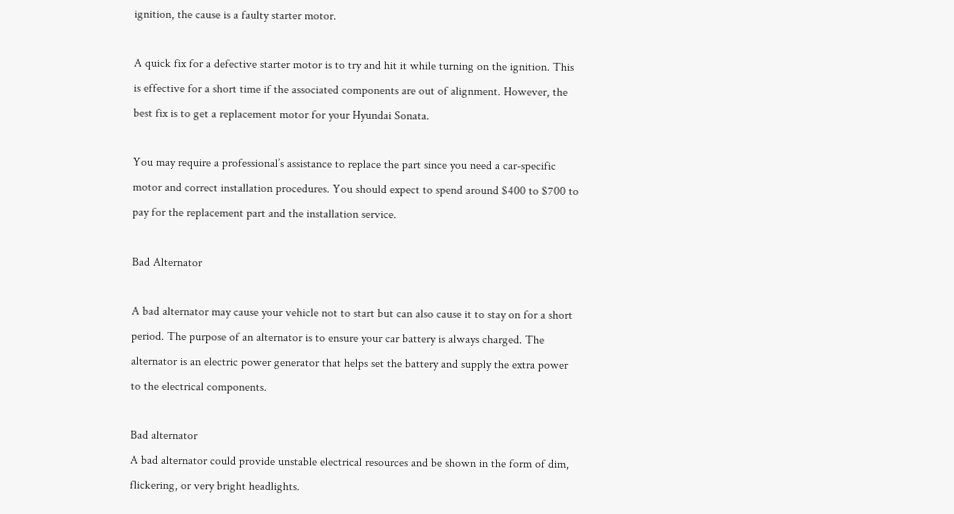ignition, the cause is a faulty starter motor.

A quick fix for a defective starter motor is to try and hit it while turning on the ignition. This is effective for a short time if the associated components are out of alignment. However, the best fix is to get a replacement motor for your Hyundai Sonata.

You may require a professional’s assistance to replace the part since you need a car-specific motor and correct installation procedures. You should expect to spend around $400 to $700 to pay for the replacement part and the installation service.

Bad Alternator

A bad alternator may cause your vehicle not to start but can also cause it to stay on for a short period. The purpose of an alternator is to ensure your car battery is always charged. The alternator is an electric power generator that helps set the battery and supply the extra power to the electrical components.

Bad alternator
A bad alternator could provide unstable electrical resources and be shown in the form of dim, flickering, or very bright headlights.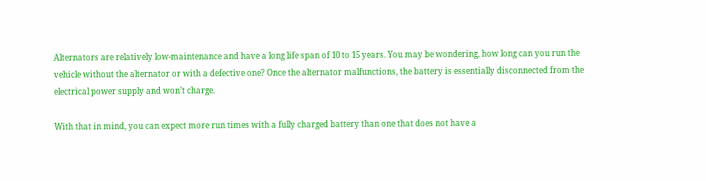Alternators are relatively low-maintenance and have a long life span of 10 to 15 years. You may be wondering, how long can you run the vehicle without the alternator or with a defective one? Once the alternator malfunctions, the battery is essentially disconnected from the electrical power supply and won’t charge.

With that in mind, you can expect more run times with a fully charged battery than one that does not have a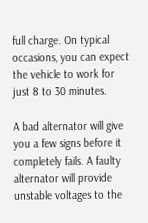full charge. On typical occasions, you can expect the vehicle to work for just 8 to 30 minutes.

A bad alternator will give you a few signs before it completely fails. A faulty alternator will provide unstable voltages to the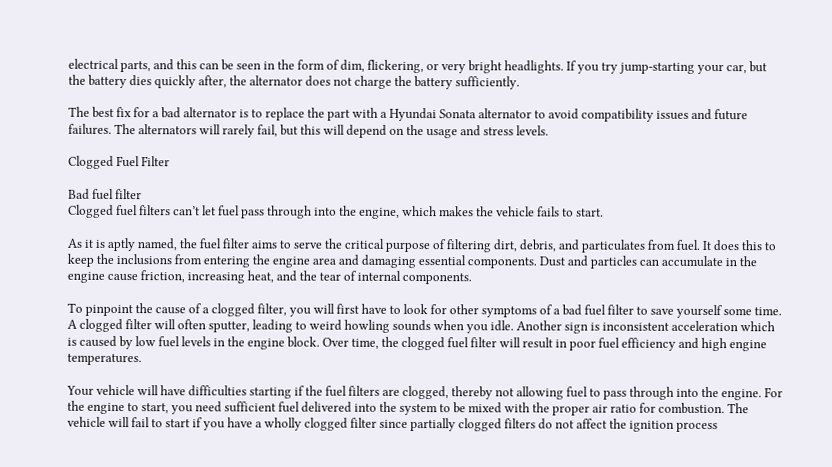electrical parts, and this can be seen in the form of dim, flickering, or very bright headlights. If you try jump-starting your car, but the battery dies quickly after, the alternator does not charge the battery sufficiently.

The best fix for a bad alternator is to replace the part with a Hyundai Sonata alternator to avoid compatibility issues and future failures. The alternators will rarely fail, but this will depend on the usage and stress levels.

Clogged Fuel Filter

Bad fuel filter
Clogged fuel filters can’t let fuel pass through into the engine, which makes the vehicle fails to start.

As it is aptly named, the fuel filter aims to serve the critical purpose of filtering dirt, debris, and particulates from fuel. It does this to keep the inclusions from entering the engine area and damaging essential components. Dust and particles can accumulate in the engine cause friction, increasing heat, and the tear of internal components.

To pinpoint the cause of a clogged filter, you will first have to look for other symptoms of a bad fuel filter to save yourself some time. A clogged filter will often sputter, leading to weird howling sounds when you idle. Another sign is inconsistent acceleration which is caused by low fuel levels in the engine block. Over time, the clogged fuel filter will result in poor fuel efficiency and high engine temperatures.

Your vehicle will have difficulties starting if the fuel filters are clogged, thereby not allowing fuel to pass through into the engine. For the engine to start, you need sufficient fuel delivered into the system to be mixed with the proper air ratio for combustion. The vehicle will fail to start if you have a wholly clogged filter since partially clogged filters do not affect the ignition process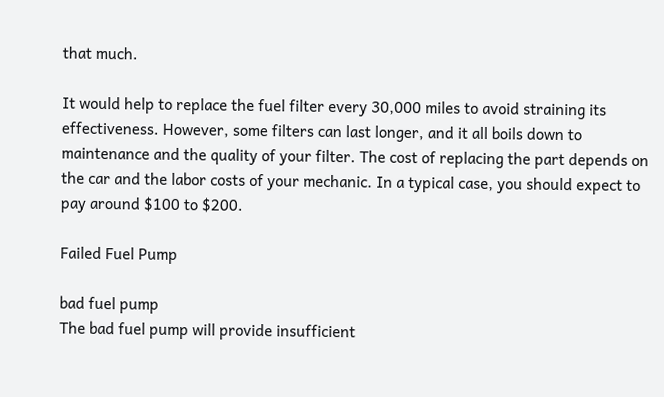that much.

It would help to replace the fuel filter every 30,000 miles to avoid straining its effectiveness. However, some filters can last longer, and it all boils down to maintenance and the quality of your filter. The cost of replacing the part depends on the car and the labor costs of your mechanic. In a typical case, you should expect to pay around $100 to $200.

Failed Fuel Pump

bad fuel pump
The bad fuel pump will provide insufficient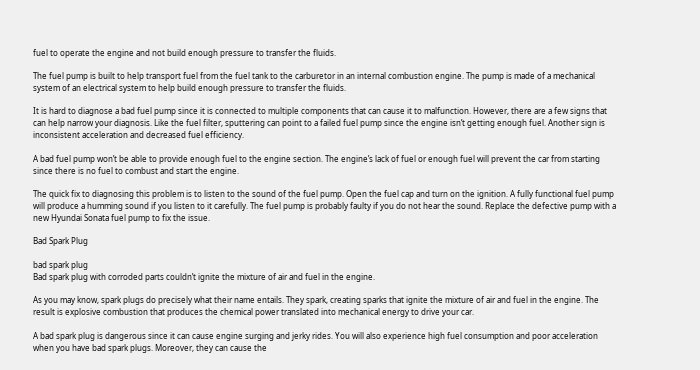fuel to operate the engine and not build enough pressure to transfer the fluids.

The fuel pump is built to help transport fuel from the fuel tank to the carburetor in an internal combustion engine. The pump is made of a mechanical system of an electrical system to help build enough pressure to transfer the fluids.

It is hard to diagnose a bad fuel pump since it is connected to multiple components that can cause it to malfunction. However, there are a few signs that can help narrow your diagnosis. Like the fuel filter, sputtering can point to a failed fuel pump since the engine isn’t getting enough fuel. Another sign is inconsistent acceleration and decreased fuel efficiency.

A bad fuel pump won’t be able to provide enough fuel to the engine section. The engine’s lack of fuel or enough fuel will prevent the car from starting since there is no fuel to combust and start the engine.

The quick fix to diagnosing this problem is to listen to the sound of the fuel pump. Open the fuel cap and turn on the ignition. A fully functional fuel pump will produce a humming sound if you listen to it carefully. The fuel pump is probably faulty if you do not hear the sound. Replace the defective pump with a new Hyundai Sonata fuel pump to fix the issue.

Bad Spark Plug

bad spark plug
Bad spark plug with corroded parts couldn’t ignite the mixture of air and fuel in the engine.

As you may know, spark plugs do precisely what their name entails. They spark, creating sparks that ignite the mixture of air and fuel in the engine. The result is explosive combustion that produces the chemical power translated into mechanical energy to drive your car.

A bad spark plug is dangerous since it can cause engine surging and jerky rides. You will also experience high fuel consumption and poor acceleration when you have bad spark plugs. Moreover, they can cause the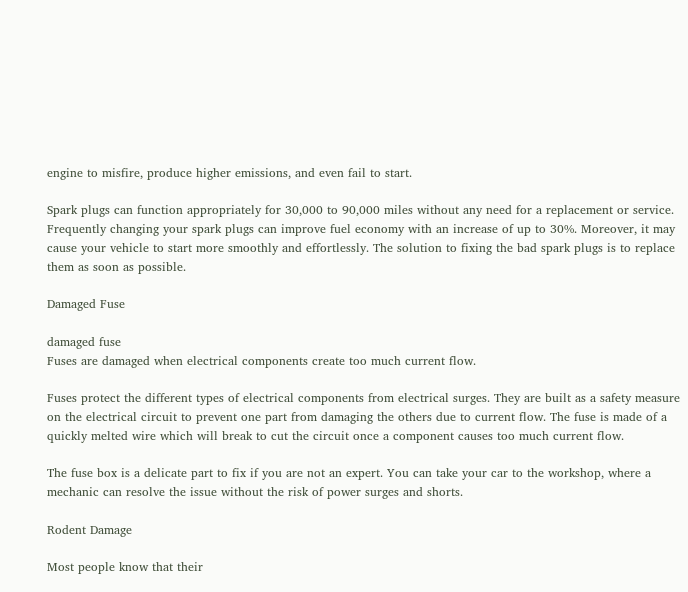engine to misfire, produce higher emissions, and even fail to start.

Spark plugs can function appropriately for 30,000 to 90,000 miles without any need for a replacement or service. Frequently changing your spark plugs can improve fuel economy with an increase of up to 30%. Moreover, it may cause your vehicle to start more smoothly and effortlessly. The solution to fixing the bad spark plugs is to replace them as soon as possible.

Damaged Fuse

damaged fuse
Fuses are damaged when electrical components create too much current flow.

Fuses protect the different types of electrical components from electrical surges. They are built as a safety measure on the electrical circuit to prevent one part from damaging the others due to current flow. The fuse is made of a quickly melted wire which will break to cut the circuit once a component causes too much current flow.

The fuse box is a delicate part to fix if you are not an expert. You can take your car to the workshop, where a mechanic can resolve the issue without the risk of power surges and shorts.

Rodent Damage

Most people know that their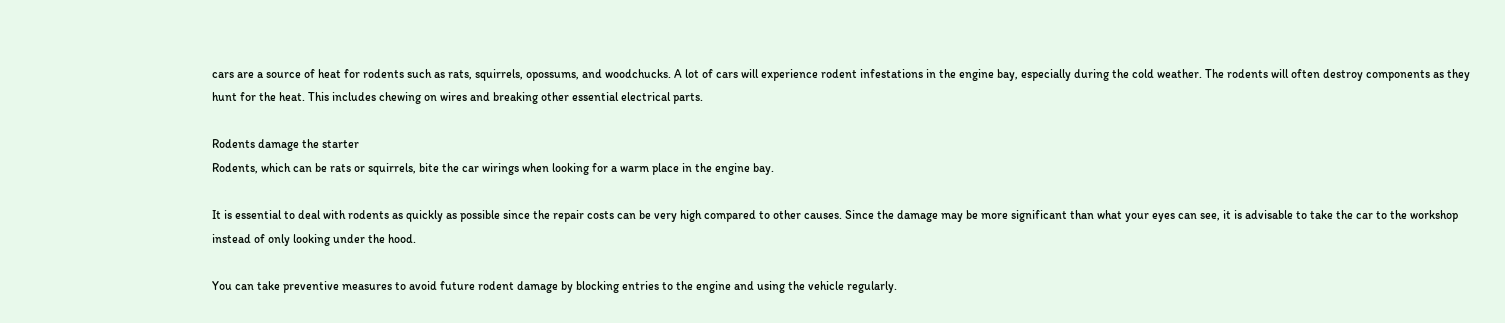cars are a source of heat for rodents such as rats, squirrels, opossums, and woodchucks. A lot of cars will experience rodent infestations in the engine bay, especially during the cold weather. The rodents will often destroy components as they hunt for the heat. This includes chewing on wires and breaking other essential electrical parts.

Rodents damage the starter
Rodents, which can be rats or squirrels, bite the car wirings when looking for a warm place in the engine bay.

It is essential to deal with rodents as quickly as possible since the repair costs can be very high compared to other causes. Since the damage may be more significant than what your eyes can see, it is advisable to take the car to the workshop instead of only looking under the hood.

You can take preventive measures to avoid future rodent damage by blocking entries to the engine and using the vehicle regularly.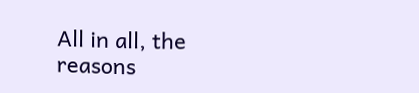All in all, the reasons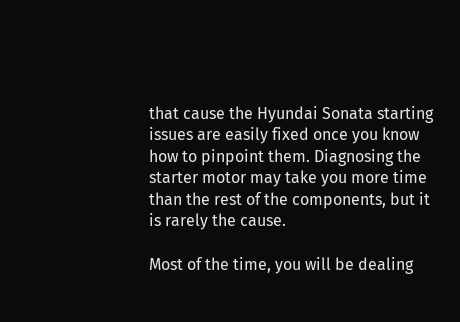that cause the Hyundai Sonata starting issues are easily fixed once you know how to pinpoint them. Diagnosing the starter motor may take you more time than the rest of the components, but it is rarely the cause.

Most of the time, you will be dealing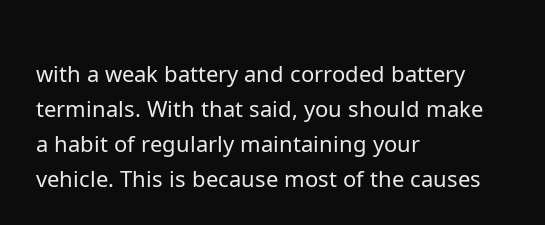with a weak battery and corroded battery terminals. With that said, you should make a habit of regularly maintaining your vehicle. This is because most of the causes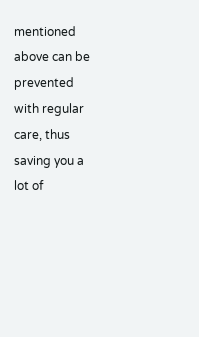mentioned above can be prevented with regular care, thus saving you a lot of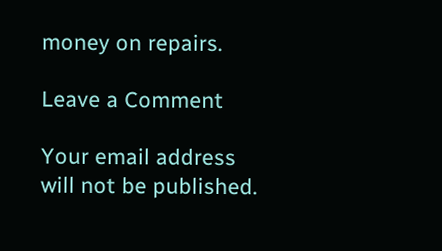money on repairs.

Leave a Comment

Your email address will not be published.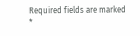Required fields are marked *